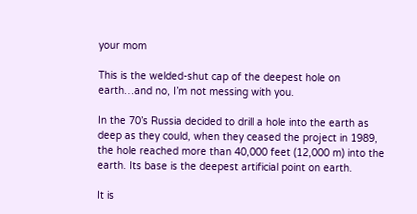your mom

This is the welded-shut cap of the deepest hole on earth…and no, I’m not messing with you.

In the 70’s Russia decided to drill a hole into the earth as deep as they could, when they ceased the project in 1989, the hole reached more than 40,000 feet (12,000 m) into the earth. Its base is the deepest artificial point on earth.

It is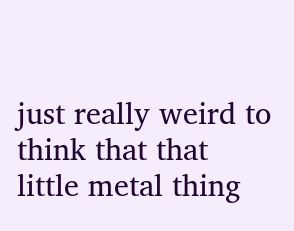just really weird to think that that little metal thing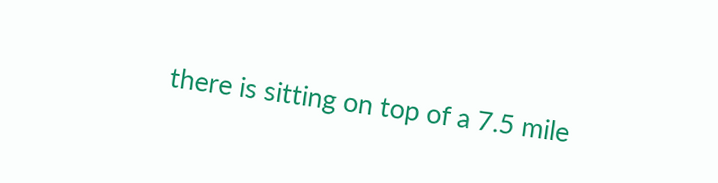there is sitting on top of a 7.5 mile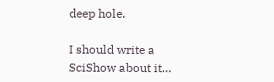deep hole.

I should write a SciShow about it…